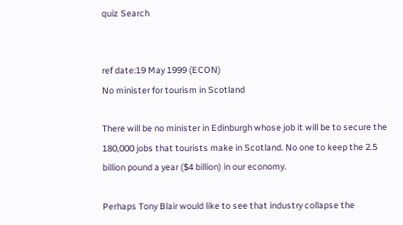quiz Search


ref date:19 May 1999 (ECON)
No minister for tourism in Scotland

There will be no minister in Edinburgh whose job it will be to secure the 180,000 jobs that tourists make in Scotland. No one to keep the 2.5 billion pound a year ($4 billion) in our economy.

Perhaps Tony Blair would like to see that industry collapse the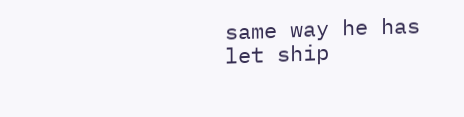same way he has let ship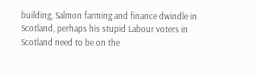building, Salmon farming and finance dwindle in Scotland, perhaps his stupid Labour voters in Scotland need to be on the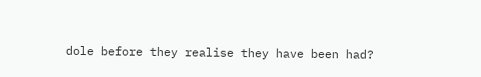dole before they realise they have been had?